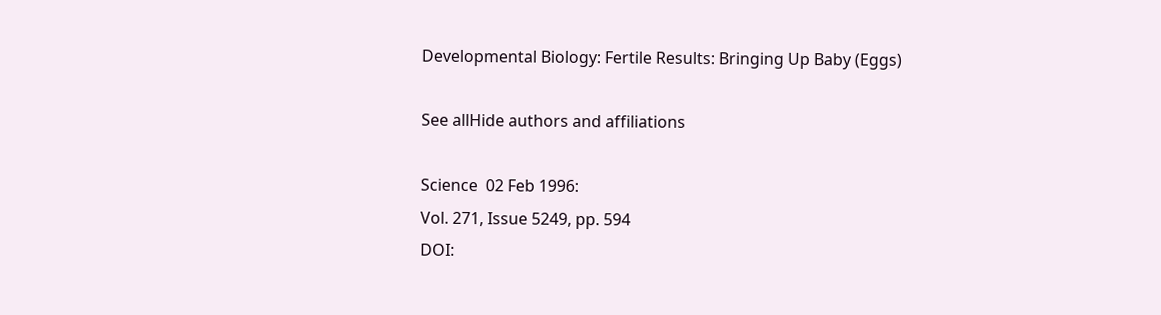Developmental Biology: Fertile Results: Bringing Up Baby (Eggs)

See allHide authors and affiliations

Science  02 Feb 1996:
Vol. 271, Issue 5249, pp. 594
DOI: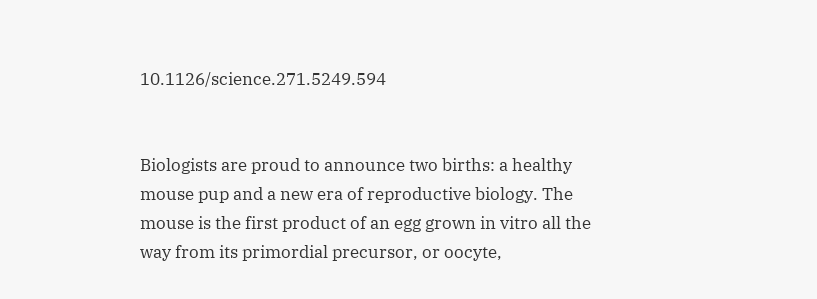10.1126/science.271.5249.594


Biologists are proud to announce two births: a healthy mouse pup and a new era of reproductive biology. The mouse is the first product of an egg grown in vitro all the way from its primordial precursor, or oocyte,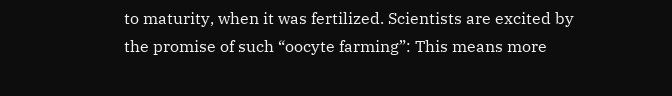to maturity, when it was fertilized. Scientists are excited by the promise of such “oocyte farming”: This means more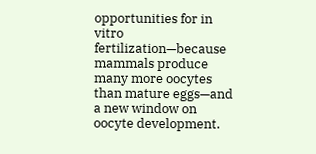opportunities for in vitro fertilization—because mammals produce many more oocytes than mature eggs—and a new window on oocyte development.